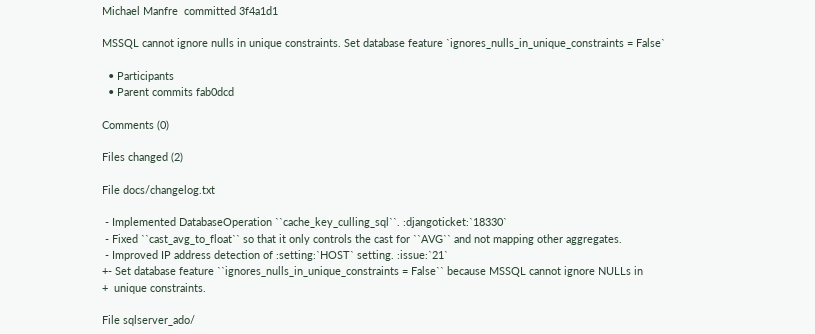Michael Manfre  committed 3f4a1d1

MSSQL cannot ignore nulls in unique constraints. Set database feature `ignores_nulls_in_unique_constraints = False`

  • Participants
  • Parent commits fab0dcd

Comments (0)

Files changed (2)

File docs/changelog.txt

 - Implemented DatabaseOperation ``cache_key_culling_sql``. :djangoticket:`18330`
 - Fixed ``cast_avg_to_float`` so that it only controls the cast for ``AVG`` and not mapping other aggregates.
 - Improved IP address detection of :setting:`HOST` setting. :issue:`21`
+- Set database feature ``ignores_nulls_in_unique_constraints = False`` because MSSQL cannot ignore NULLs in
+  unique constraints.

File sqlserver_ado/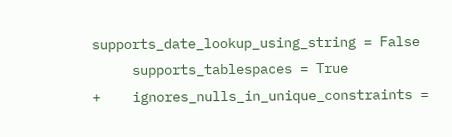supports_date_lookup_using_string = False
     supports_tablespaces = True
+    ignores_nulls_in_unique_constraints =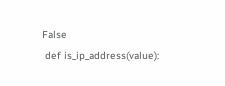False
 def is_ip_address(value):